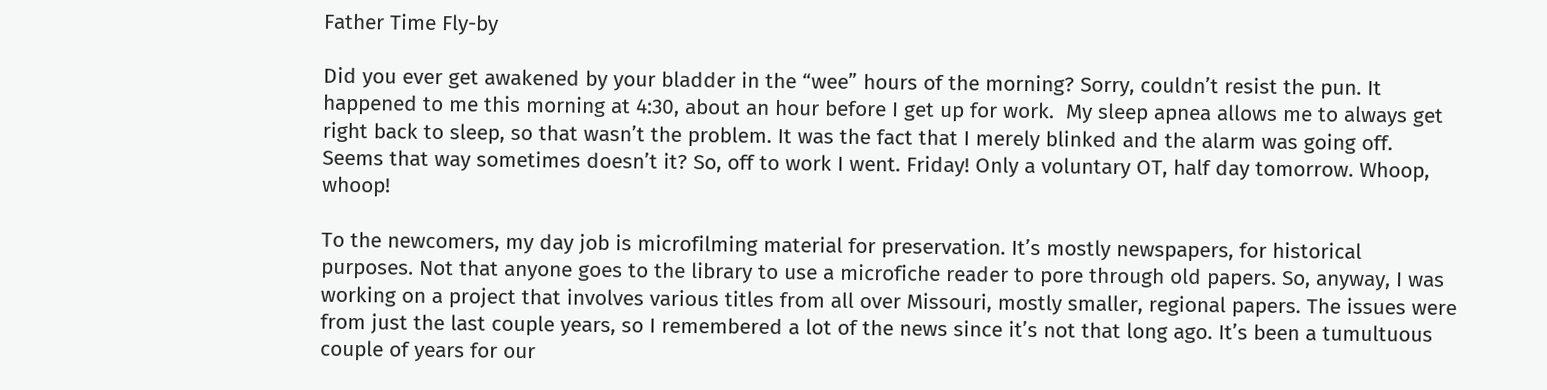Father Time Fly-by

Did you ever get awakened by your bladder in the “wee” hours of the morning? Sorry, couldn’t resist the pun. It happened to me this morning at 4:30, about an hour before I get up for work.  My sleep apnea allows me to always get right back to sleep, so that wasn’t the problem. It was the fact that I merely blinked and the alarm was going off. Seems that way sometimes doesn’t it? So, off to work I went. Friday! Only a voluntary OT, half day tomorrow. Whoop, whoop!

To the newcomers, my day job is microfilming material for preservation. It’s mostly newspapers, for historical purposes. Not that anyone goes to the library to use a microfiche reader to pore through old papers. So, anyway, I was working on a project that involves various titles from all over Missouri, mostly smaller, regional papers. The issues were from just the last couple years, so I remembered a lot of the news since it’s not that long ago. It’s been a tumultuous couple of years for our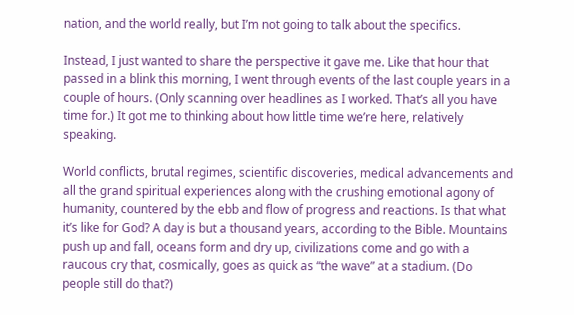nation, and the world really, but I’m not going to talk about the specifics.

Instead, I just wanted to share the perspective it gave me. Like that hour that passed in a blink this morning, I went through events of the last couple years in a couple of hours. (Only scanning over headlines as I worked. That’s all you have time for.) It got me to thinking about how little time we’re here, relatively speaking.

World conflicts, brutal regimes, scientific discoveries, medical advancements and all the grand spiritual experiences along with the crushing emotional agony of humanity, countered by the ebb and flow of progress and reactions. Is that what it’s like for God? A day is but a thousand years, according to the Bible. Mountains push up and fall, oceans form and dry up, civilizations come and go with a raucous cry that, cosmically, goes as quick as “the wave” at a stadium. (Do people still do that?)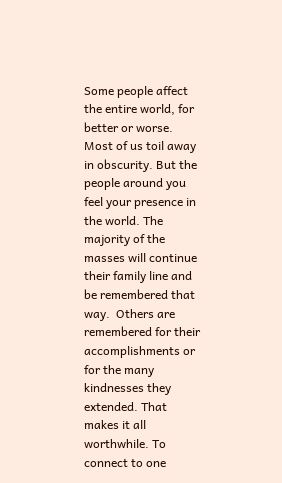Some people affect the entire world, for better or worse. Most of us toil away in obscurity. But the people around you feel your presence in the world. The majority of the masses will continue their family line and be remembered that way.  Others are remembered for their accomplishments or for the many kindnesses they extended. That makes it all worthwhile. To connect to one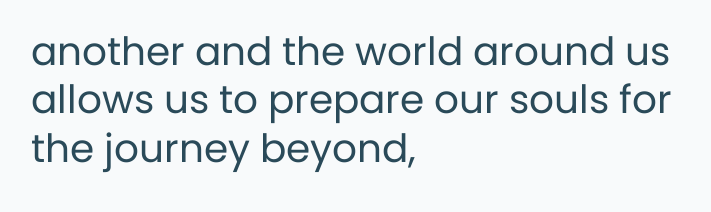another and the world around us allows us to prepare our souls for the journey beyond,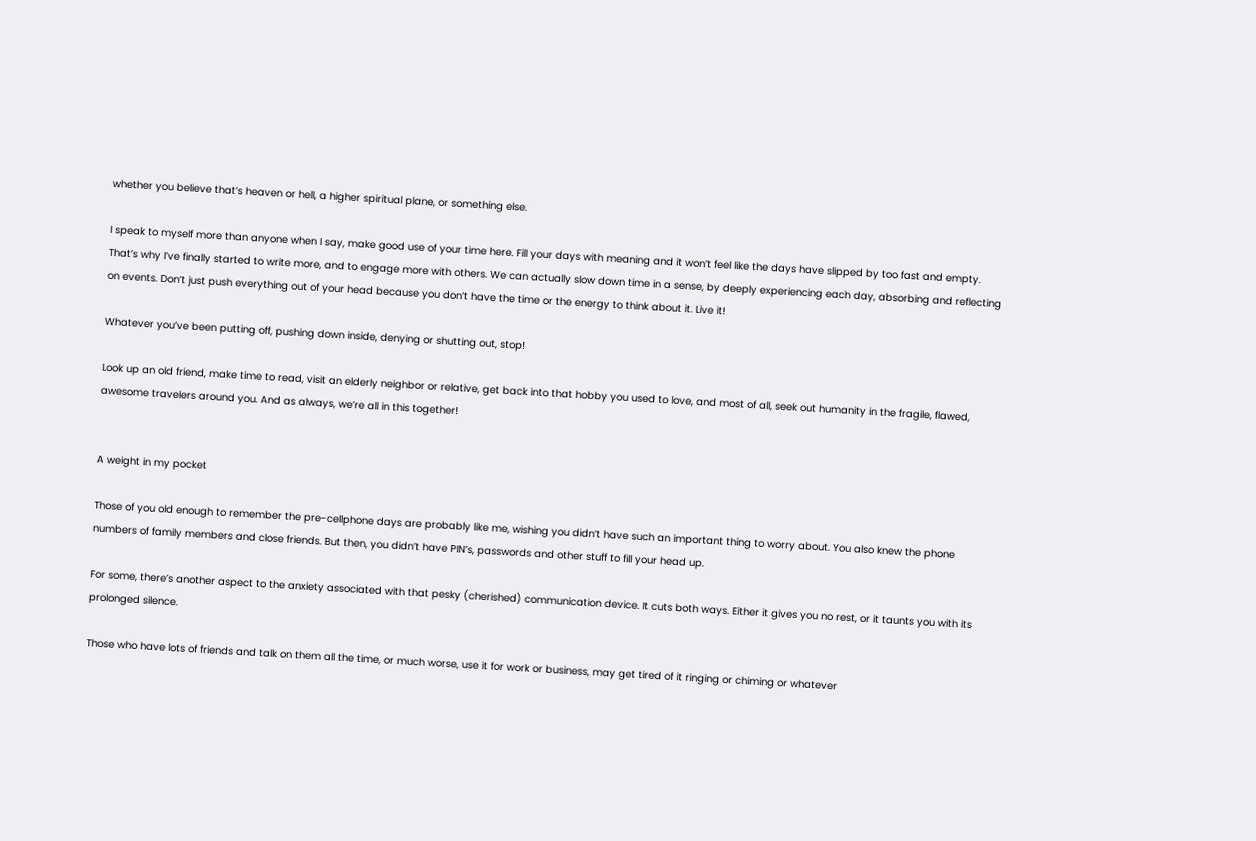whether you believe that’s heaven or hell, a higher spiritual plane, or something else.

I speak to myself more than anyone when I say, make good use of your time here. Fill your days with meaning and it won’t feel like the days have slipped by too fast and empty. That’s why I’ve finally started to write more, and to engage more with others. We can actually slow down time in a sense, by deeply experiencing each day, absorbing and reflecting on events. Don’t just push everything out of your head because you don’t have the time or the energy to think about it. Live it!

Whatever you’ve been putting off, pushing down inside, denying or shutting out, stop!

Look up an old friend, make time to read, visit an elderly neighbor or relative, get back into that hobby you used to love, and most of all, seek out humanity in the fragile, flawed, awesome travelers around you. And as always, we’re all in this together!


A weight in my pocket

Those of you old enough to remember the pre-cellphone days are probably like me, wishing you didn’t have such an important thing to worry about. You also knew the phone numbers of family members and close friends. But then, you didn’t have PIN’s, passwords and other stuff to fill your head up.

For some, there’s another aspect to the anxiety associated with that pesky (cherished) communication device. It cuts both ways. Either it gives you no rest, or it taunts you with its prolonged silence.

Those who have lots of friends and talk on them all the time, or much worse, use it for work or business, may get tired of it ringing or chiming or whatever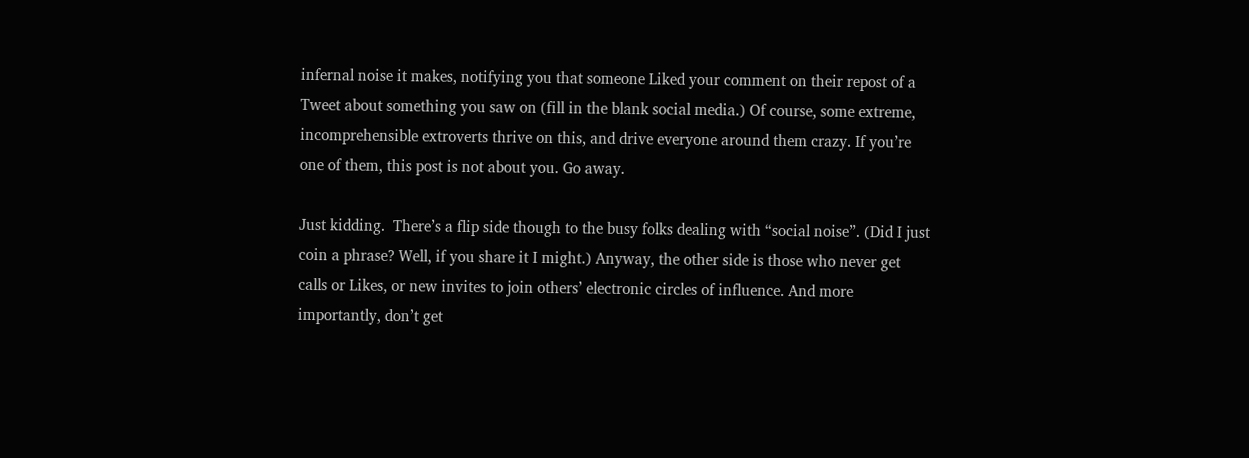infernal noise it makes, notifying you that someone Liked your comment on their repost of a Tweet about something you saw on (fill in the blank social media.) Of course, some extreme, incomprehensible extroverts thrive on this, and drive everyone around them crazy. If you’re one of them, this post is not about you. Go away.

Just kidding.  There’s a flip side though to the busy folks dealing with “social noise”. (Did I just coin a phrase? Well, if you share it I might.) Anyway, the other side is those who never get calls or Likes, or new invites to join others’ electronic circles of influence. And more importantly, don’t get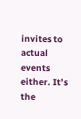invites to actual events either. It’s the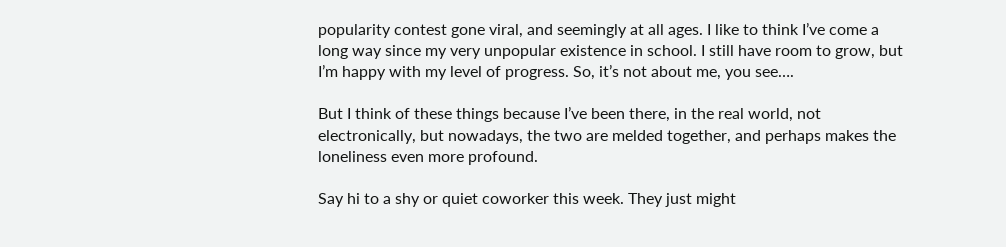popularity contest gone viral, and seemingly at all ages. I like to think I’ve come a long way since my very unpopular existence in school. I still have room to grow, but I’m happy with my level of progress. So, it’s not about me, you see….

But I think of these things because I’ve been there, in the real world, not electronically, but nowadays, the two are melded together, and perhaps makes the loneliness even more profound.

Say hi to a shy or quiet coworker this week. They just might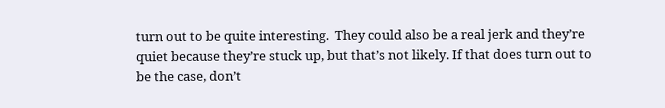turn out to be quite interesting.  They could also be a real jerk and they’re quiet because they’re stuck up, but that’s not likely. If that does turn out to be the case, don’t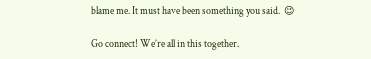blame me. It must have been something you said.  😉

Go connect! We’re all in this together.